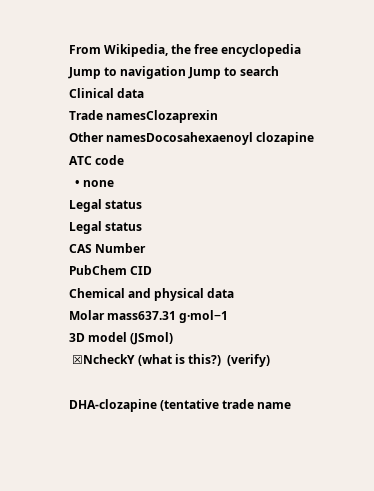From Wikipedia, the free encyclopedia
Jump to navigation Jump to search
Clinical data
Trade namesClozaprexin
Other namesDocosahexaenoyl clozapine
ATC code
  • none
Legal status
Legal status
CAS Number
PubChem CID
Chemical and physical data
Molar mass637.31 g·mol−1
3D model (JSmol)
 ☒NcheckY (what is this?)  (verify)

DHA-clozapine (tentative trade name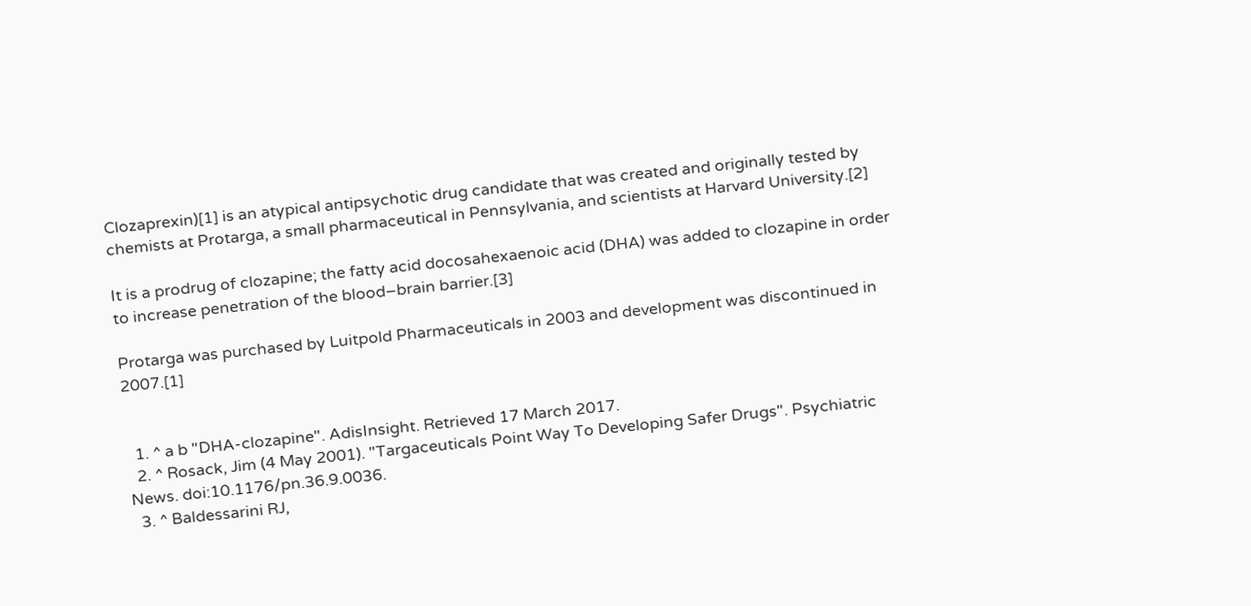Clozaprexin)[1] is an atypical antipsychotic drug candidate that was created and originally tested by chemists at Protarga, a small pharmaceutical in Pennsylvania, and scientists at Harvard University.[2]

It is a prodrug of clozapine; the fatty acid docosahexaenoic acid (DHA) was added to clozapine in order to increase penetration of the blood–brain barrier.[3]

Protarga was purchased by Luitpold Pharmaceuticals in 2003 and development was discontinued in 2007.[1]


  1. ^ a b "DHA-clozapine". AdisInsight. Retrieved 17 March 2017.
  2. ^ Rosack, Jim (4 May 2001). "Targaceuticals Point Way To Developing Safer Drugs". Psychiatric News. doi:10.1176/pn.36.9.0036.
  3. ^ Baldessarini RJ,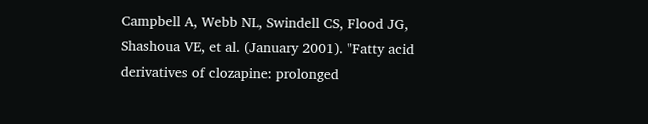Campbell A, Webb NL, Swindell CS, Flood JG, Shashoua VE, et al. (January 2001). "Fatty acid derivatives of clozapine: prolonged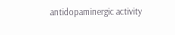antidopaminergic activity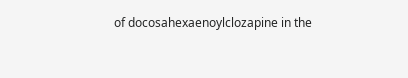of docosahexaenoylclozapine in the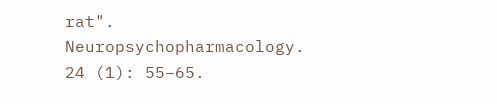rat". Neuropsychopharmacology. 24 (1): 55–65.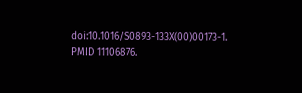doi:10.1016/S0893-133X(00)00173-1. PMID 11106876.